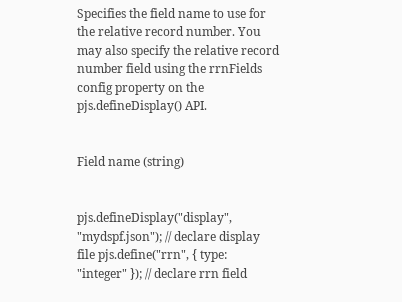Specifies the field name to use for the relative record number. You may also specify the relative record number field using the rrnFields config property on the pjs.defineDisplay() API.


Field name (string)


pjs.defineDisplay("display", "mydspf.json"); // declare display file pjs.define("rrn", { type: "integer" }); // declare rrn field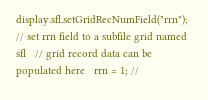display.sfl.setGridRecNumField("rrn"); // set rrn field to a subfile grid named sfl   // grid record data can be populated here   rrn = 1; //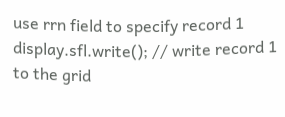use rrn field to specify record 1   display.sfl.write(); // write record 1 to the grid